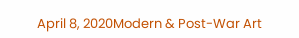April 8, 2020Modern & Post-War Art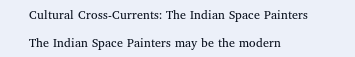Cultural Cross-Currents: The Indian Space Painters

The Indian Space Painters may be the modern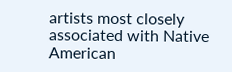artists most closely associated with Native American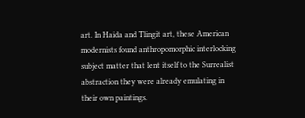art. In Haida and Tlingit art, these American modernists found anthropomorphic interlocking subject matter that lent itself to the Surrealist abstraction they were already emulating in their own paintings.